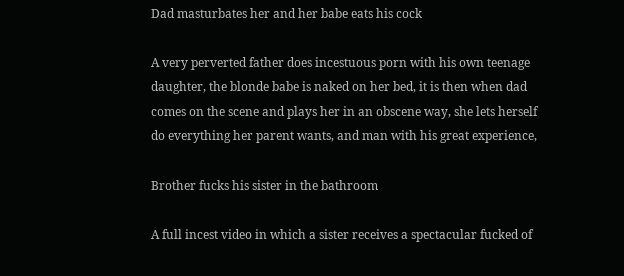Dad masturbates her and her babe eats his cock

A very perverted father does incestuous porn with his own teenage daughter, the blonde babe is naked on her bed, it is then when dad comes on the scene and plays her in an obscene way, she lets herself do everything her parent wants, and man with his great experience,

Brother fucks his sister in the bathroom

A full incest video in which a sister receives a spectacular fucked of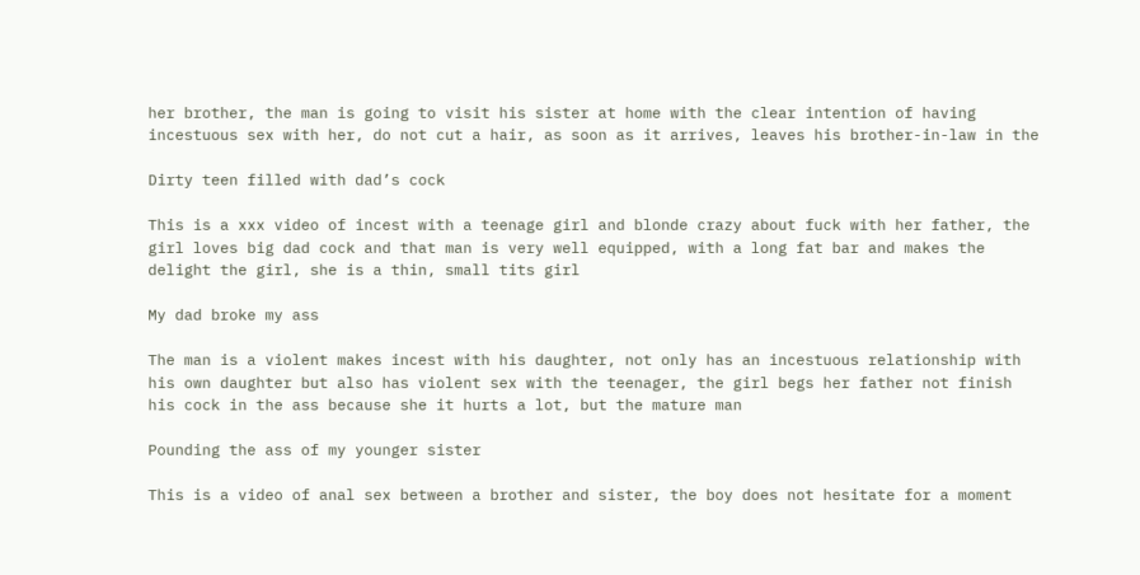her brother, the man is going to visit his sister at home with the clear intention of having incestuous sex with her, do not cut a hair, as soon as it arrives, leaves his brother-in-law in the

Dirty teen filled with dad’s cock

This is a xxx video of incest with a teenage girl and blonde crazy about fuck with her father, the girl loves big dad cock and that man is very well equipped, with a long fat bar and makes the delight the girl, she is a thin, small tits girl

My dad broke my ass

The man is a violent makes incest with his daughter, not only has an incestuous relationship with his own daughter but also has violent sex with the teenager, the girl begs her father not finish his cock in the ass because she it hurts a lot, but the mature man

Pounding the ass of my younger sister

This is a video of anal sex between a brother and sister, the boy does not hesitate for a moment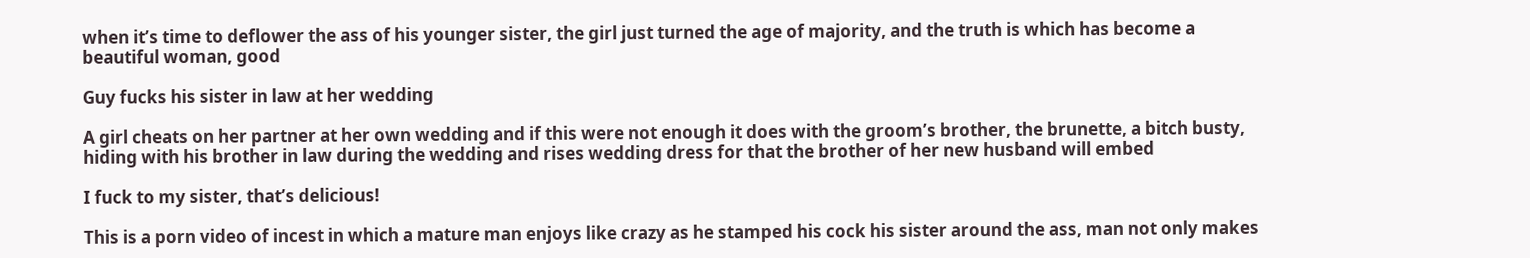when it’s time to deflower the ass of his younger sister, the girl just turned the age of majority, and the truth is which has become a beautiful woman, good

Guy fucks his sister in law at her wedding

A girl cheats on her partner at her own wedding and if this were not enough it does with the groom’s brother, the brunette, a bitch busty, hiding with his brother in law during the wedding and rises wedding dress for that the brother of her new husband will embed

I fuck to my sister, that’s delicious!

This is a porn video of incest in which a mature man enjoys like crazy as he stamped his cock his sister around the ass, man not only makes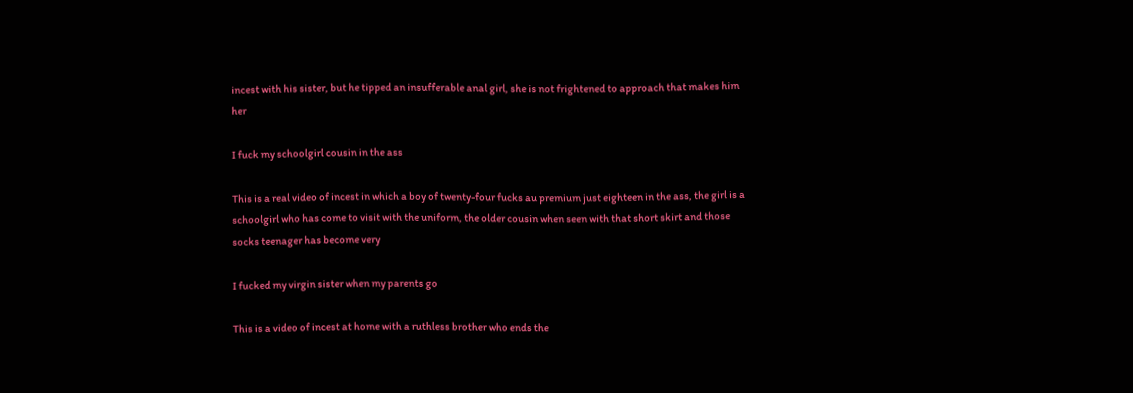incest with his sister, but he tipped an insufferable anal girl, she is not frightened to approach that makes him her

I fuck my schoolgirl cousin in the ass

This is a real video of incest in which a boy of twenty-four fucks au premium just eighteen in the ass, the girl is a schoolgirl who has come to visit with the uniform, the older cousin when seen with that short skirt and those socks teenager has become very

I fucked my virgin sister when my parents go

This is a video of incest at home with a ruthless brother who ends the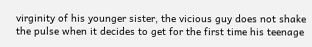virginity of his younger sister, the vicious guy does not shake the pulse when it decides to get for the first time his teenage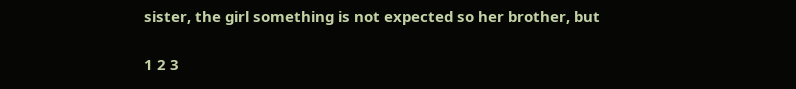sister, the girl something is not expected so her brother, but

1 2 3